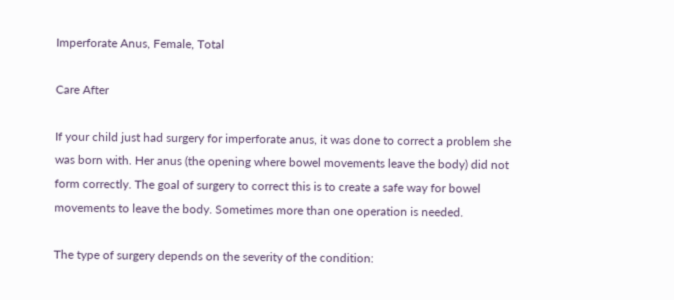Imperforate Anus, Female, Total

Care After

If your child just had surgery for imperforate anus, it was done to correct a problem she was born with. Her anus (the opening where bowel movements leave the body) did not form correctly. The goal of surgery to correct this is to create a safe way for bowel movements to leave the body. Sometimes more than one operation is needed.

The type of surgery depends on the severity of the condition: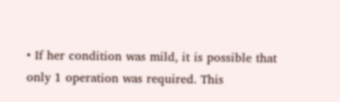• If her condition was mild, it is possible that only 1 operation was required. This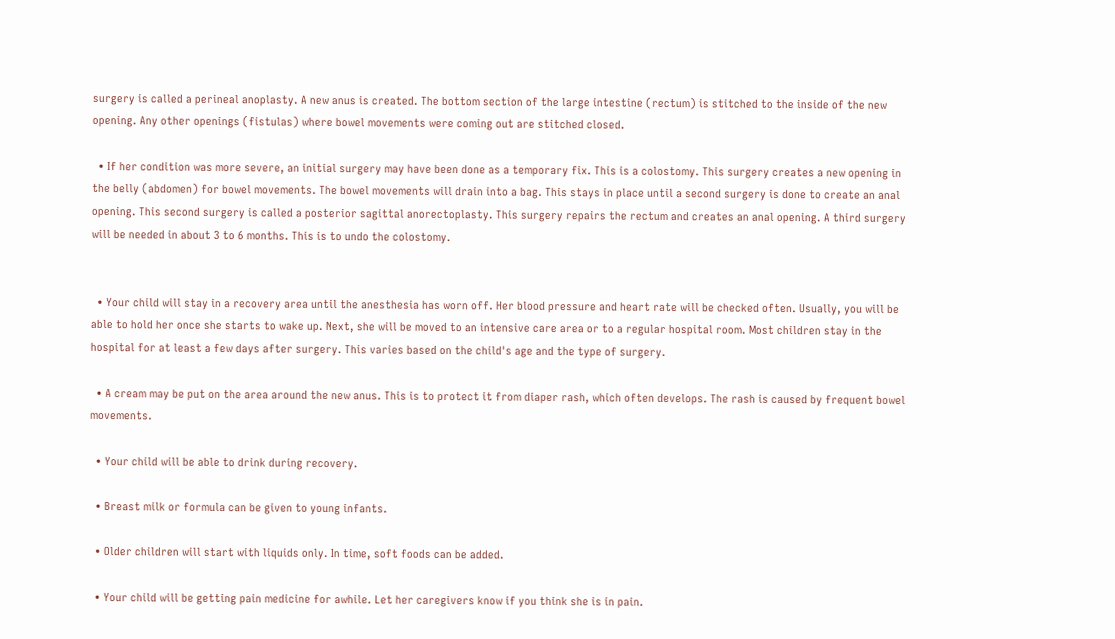surgery is called a perineal anoplasty. A new anus is created. The bottom section of the large intestine (rectum) is stitched to the inside of the new opening. Any other openings (fistulas) where bowel movements were coming out are stitched closed.

  • If her condition was more severe, an initial surgery may have been done as a temporary fix. This is a colostomy. This surgery creates a new opening in the belly (abdomen) for bowel movements. The bowel movements will drain into a bag. This stays in place until a second surgery is done to create an anal opening. This second surgery is called a posterior sagittal anorectoplasty. This surgery repairs the rectum and creates an anal opening. A third surgery will be needed in about 3 to 6 months. This is to undo the colostomy.


  • Your child will stay in a recovery area until the anesthesia has worn off. Her blood pressure and heart rate will be checked often. Usually, you will be able to hold her once she starts to wake up. Next, she will be moved to an intensive care area or to a regular hospital room. Most children stay in the hospital for at least a few days after surgery. This varies based on the child's age and the type of surgery.

  • A cream may be put on the area around the new anus. This is to protect it from diaper rash, which often develops. The rash is caused by frequent bowel movements.

  • Your child will be able to drink during recovery.

  • Breast milk or formula can be given to young infants.

  • Older children will start with liquids only. In time, soft foods can be added.

  • Your child will be getting pain medicine for awhile. Let her caregivers know if you think she is in pain.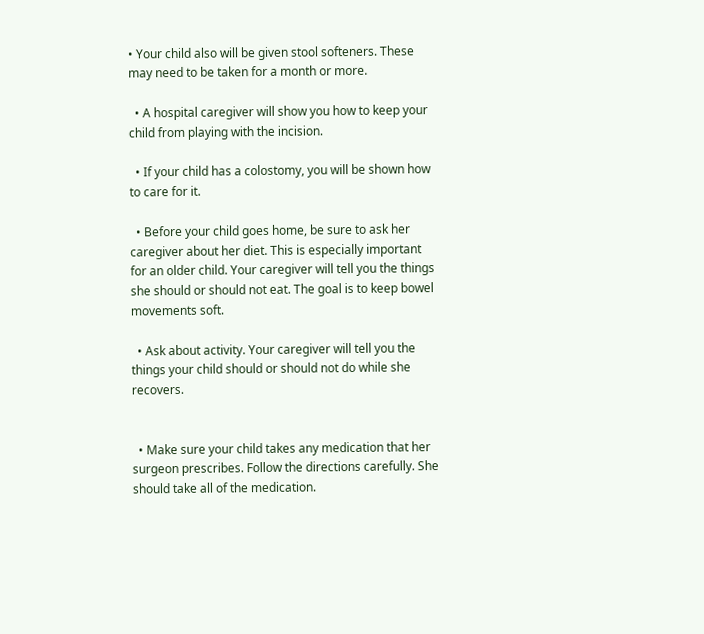• Your child also will be given stool softeners. These may need to be taken for a month or more.

  • A hospital caregiver will show you how to keep your child from playing with the incision.

  • If your child has a colostomy, you will be shown how to care for it.

  • Before your child goes home, be sure to ask her caregiver about her diet. This is especially important for an older child. Your caregiver will tell you the things she should or should not eat. The goal is to keep bowel movements soft.

  • Ask about activity. Your caregiver will tell you the things your child should or should not do while she recovers.


  • Make sure your child takes any medication that her surgeon prescribes. Follow the directions carefully. She should take all of the medication.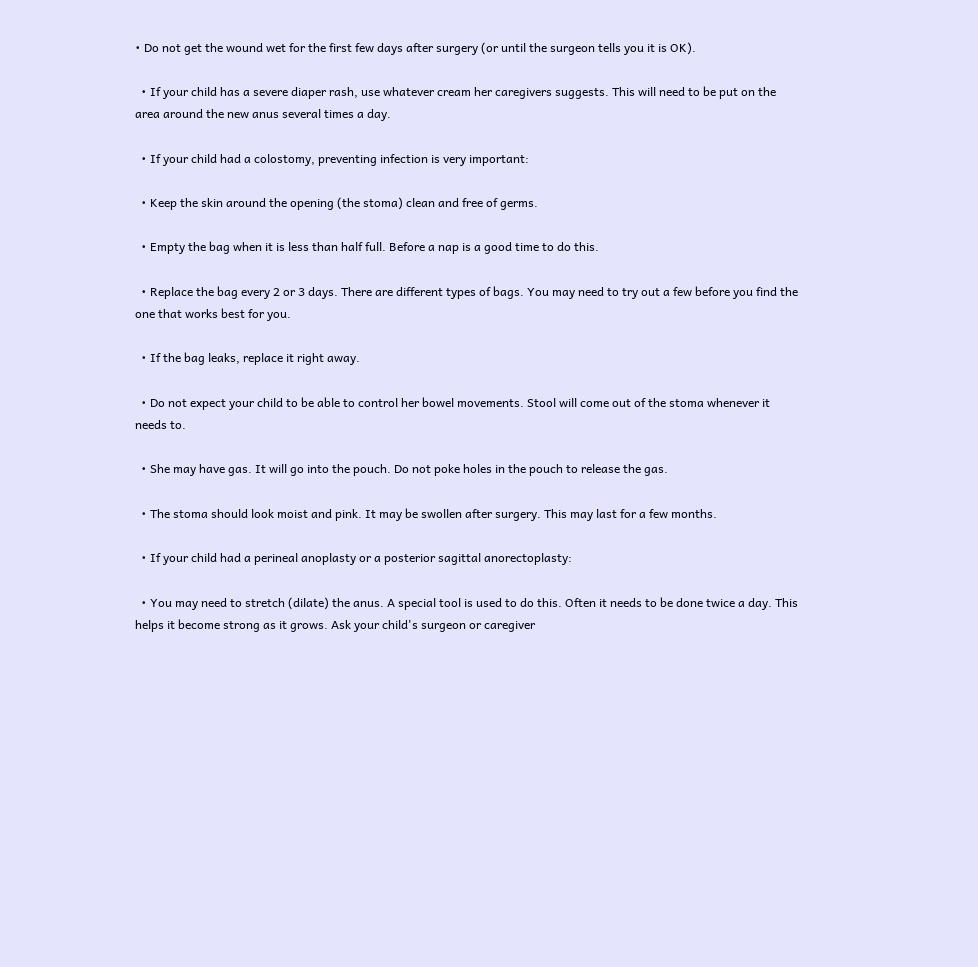• Do not get the wound wet for the first few days after surgery (or until the surgeon tells you it is OK).

  • If your child has a severe diaper rash, use whatever cream her caregivers suggests. This will need to be put on the area around the new anus several times a day.

  • If your child had a colostomy, preventing infection is very important:

  • Keep the skin around the opening (the stoma) clean and free of germs.

  • Empty the bag when it is less than half full. Before a nap is a good time to do this.

  • Replace the bag every 2 or 3 days. There are different types of bags. You may need to try out a few before you find the one that works best for you.

  • If the bag leaks, replace it right away.

  • Do not expect your child to be able to control her bowel movements. Stool will come out of the stoma whenever it needs to.

  • She may have gas. It will go into the pouch. Do not poke holes in the pouch to release the gas.

  • The stoma should look moist and pink. It may be swollen after surgery. This may last for a few months.

  • If your child had a perineal anoplasty or a posterior sagittal anorectoplasty:

  • You may need to stretch (dilate) the anus. A special tool is used to do this. Often it needs to be done twice a day. This helps it become strong as it grows. Ask your child's surgeon or caregiver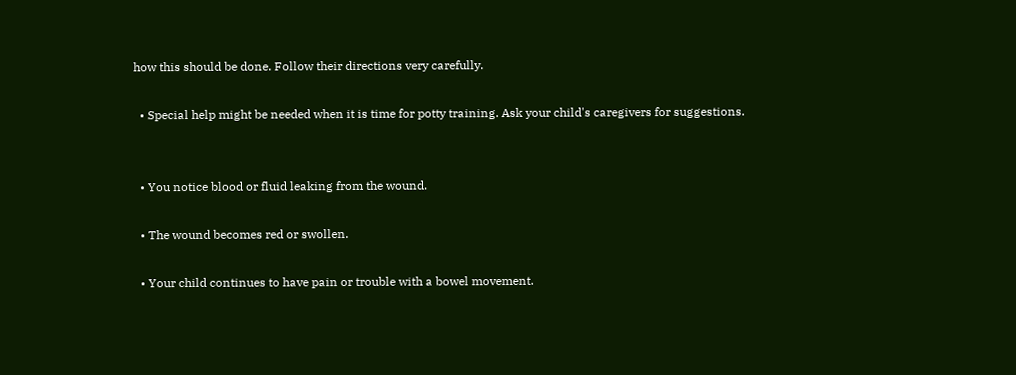how this should be done. Follow their directions very carefully.

  • Special help might be needed when it is time for potty training. Ask your child's caregivers for suggestions.


  • You notice blood or fluid leaking from the wound.

  • The wound becomes red or swollen.

  • Your child continues to have pain or trouble with a bowel movement.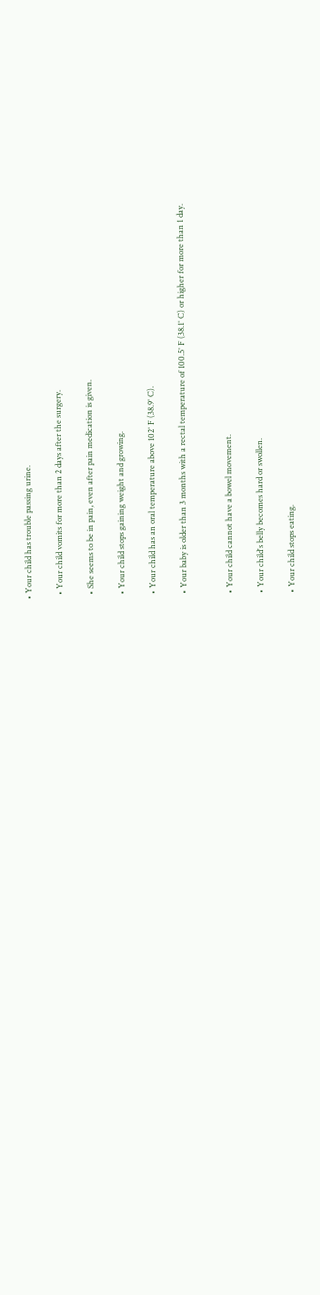• Your child has trouble passing urine.

  • Your child vomits for more than 2 days after the surgery.

  • She seems to be in pain, even after pain medication is given.

  • Your child stops gaining weight and growing.

  • Your child has an oral temperature above 102° F (38.9° C).

  • Your baby is older than 3 months with a rectal temperature of 100.5° F (38.1° C) or higher for more than 1 day.


  • Your child cannot have a bowel movement.

  • Your child's belly becomes hard or swollen.

  • Your child stops eating.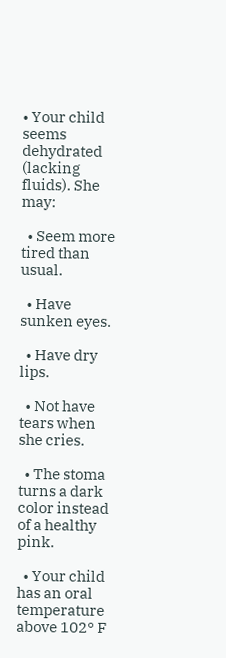• Your child seems dehydrated (lacking fluids). She may:

  • Seem more tired than usual.

  • Have sunken eyes.

  • Have dry lips.

  • Not have tears when she cries.

  • The stoma turns a dark color instead of a healthy pink.

  • Your child has an oral temperature above 102° F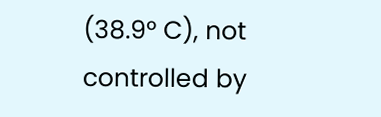(38.9° C), not controlled by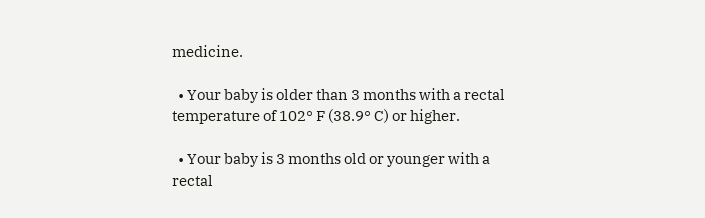medicine.

  • Your baby is older than 3 months with a rectal temperature of 102° F (38.9° C) or higher.

  • Your baby is 3 months old or younger with a rectal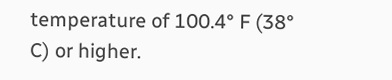temperature of 100.4° F (38° C) or higher.